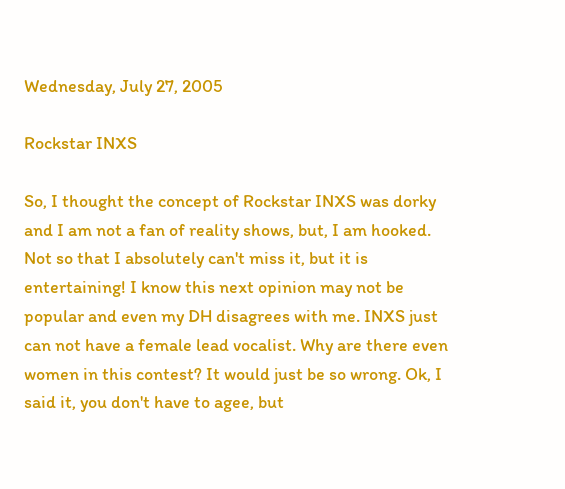Wednesday, July 27, 2005

Rockstar INXS

So, I thought the concept of Rockstar INXS was dorky and I am not a fan of reality shows, but, I am hooked. Not so that I absolutely can't miss it, but it is entertaining! I know this next opinion may not be popular and even my DH disagrees with me. INXS just can not have a female lead vocalist. Why are there even women in this contest? It would just be so wrong. Ok, I said it, you don't have to agee, but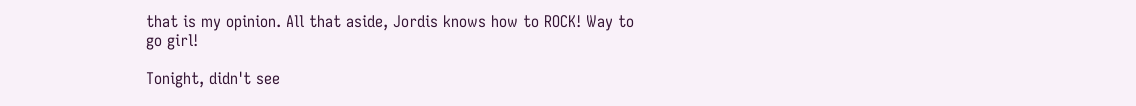that is my opinion. All that aside, Jordis knows how to ROCK! Way to go girl!

Tonight, didn't see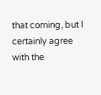that coming, but I certainly agree with the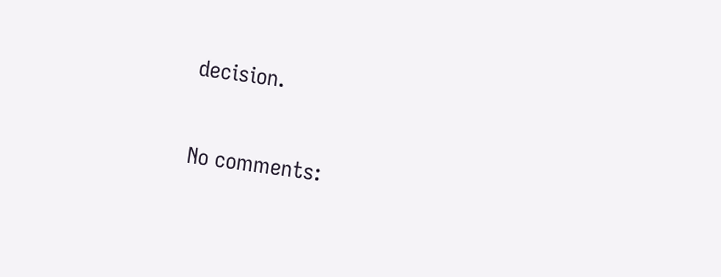decision.

No comments: